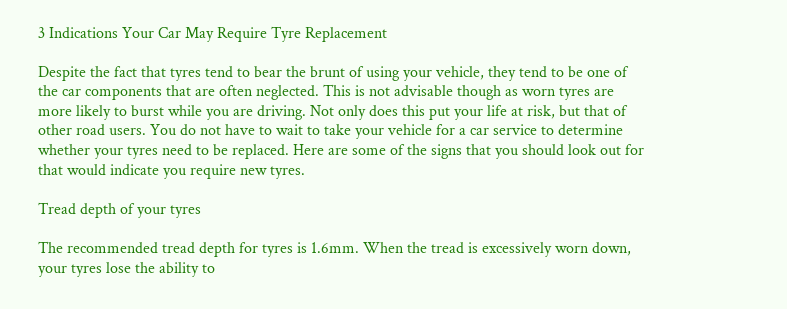3 Indications Your Car May Require Tyre Replacement

Despite the fact that tyres tend to bear the brunt of using your vehicle, they tend to be one of the car components that are often neglected. This is not advisable though as worn tyres are more likely to burst while you are driving. Not only does this put your life at risk, but that of other road users. You do not have to wait to take your vehicle for a car service to determine whether your tyres need to be replaced. Here are some of the signs that you should look out for that would indicate you require new tyres.

Tread depth of your tyres

The recommended tread depth for tyres is 1.6mm. When the tread is excessively worn down, your tyres lose the ability to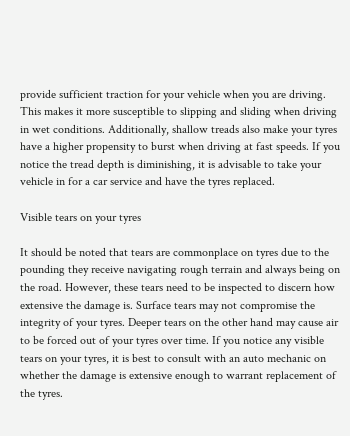provide sufficient traction for your vehicle when you are driving. This makes it more susceptible to slipping and sliding when driving in wet conditions. Additionally, shallow treads also make your tyres have a higher propensity to burst when driving at fast speeds. If you notice the tread depth is diminishing, it is advisable to take your vehicle in for a car service and have the tyres replaced.

Visible tears on your tyres

It should be noted that tears are commonplace on tyres due to the pounding they receive navigating rough terrain and always being on the road. However, these tears need to be inspected to discern how extensive the damage is. Surface tears may not compromise the integrity of your tyres. Deeper tears on the other hand may cause air to be forced out of your tyres over time. If you notice any visible tears on your tyres, it is best to consult with an auto mechanic on whether the damage is extensive enough to warrant replacement of the tyres.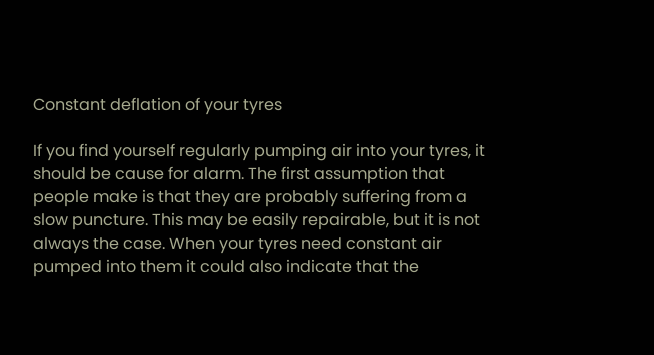Constant deflation of your tyres

If you find yourself regularly pumping air into your tyres, it should be cause for alarm. The first assumption that people make is that they are probably suffering from a slow puncture. This may be easily repairable, but it is not always the case. When your tyres need constant air pumped into them it could also indicate that the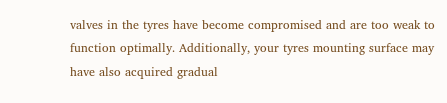valves in the tyres have become compromised and are too weak to function optimally. Additionally, your tyres mounting surface may have also acquired gradual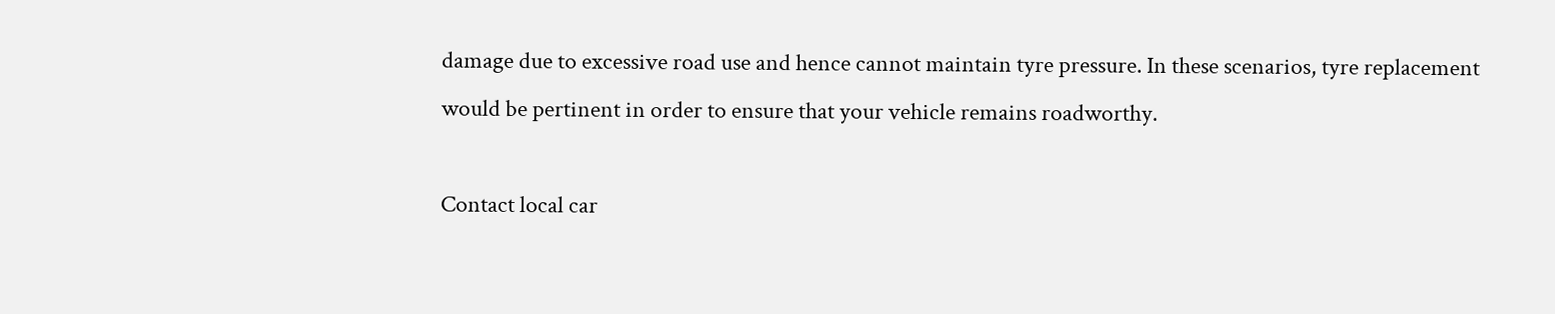damage due to excessive road use and hence cannot maintain tyre pressure. In these scenarios, tyre replacement would be pertinent in order to ensure that your vehicle remains roadworthy.

Contact local car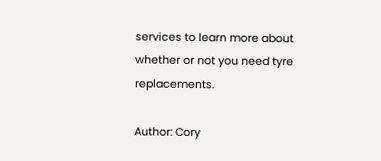services to learn more about whether or not you need tyre replacements.

Author: Cory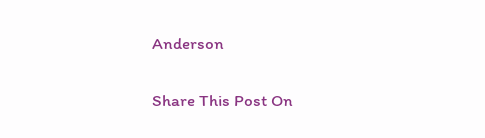Anderson

Share This Post On